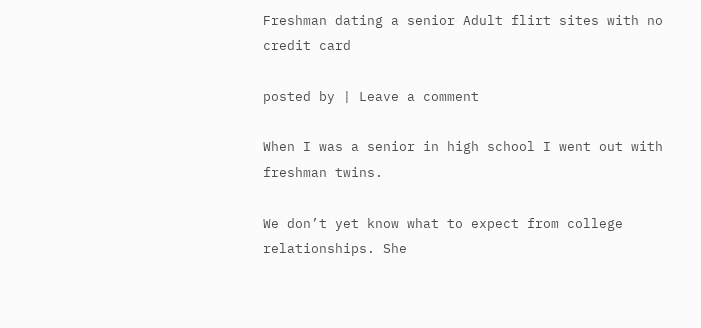Freshman dating a senior Adult flirt sites with no credit card

posted by | Leave a comment

When I was a senior in high school I went out with freshman twins.

We don’t yet know what to expect from college relationships. She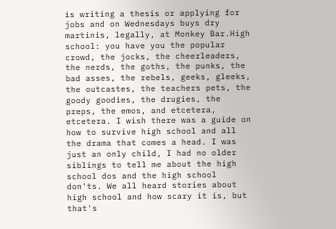is writing a thesis or applying for jobs and on Wednesdays buys dry martinis, legally, at Monkey Bar.High school: you have you the popular crowd, the jocks, the cheerleaders, the nerds, the goths, the punks, the bad asses, the rebels, geeks, gleeks, the outcastes, the teachers pets, the goody goodies, the drugies, the preps, the emos, and etcetera, etcetera. I wish there was a guide on how to survive high school and all the drama that comes a head. I was just an only child, I had no older siblings to tell me about the high school dos and the high school don'ts. We all heard stories about high school and how scary it is, but that's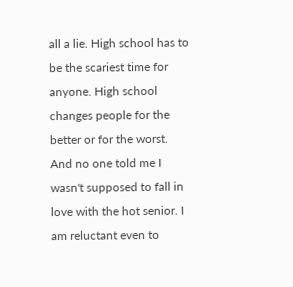all a lie. High school has to be the scariest time for anyone. High school changes people for the better or for the worst. And no one told me I wasn't supposed to fall in love with the hot senior. I am reluctant even to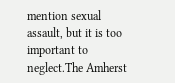mention sexual assault, but it is too important to neglect.The Amherst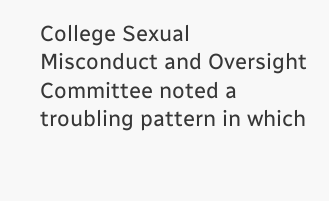College Sexual Misconduct and Oversight Committee noted a troubling pattern in which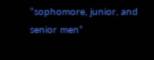“sophomore, junior, and senior men”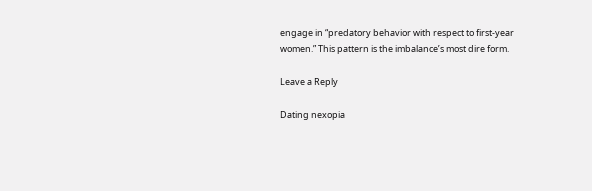engage in “predatory behavior with respect to first-year women.” This pattern is the imbalance’s most dire form.

Leave a Reply

Dating nexopia